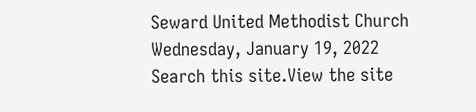Seward United Methodist Church
Wednesday, January 19, 2022
Search this site.View the site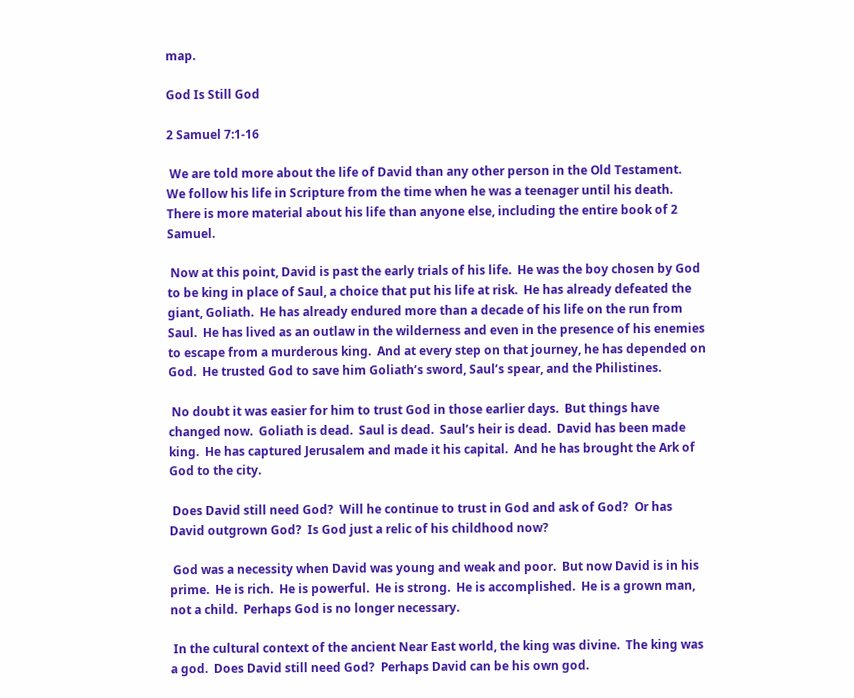map.

God Is Still God

2 Samuel 7:1-16

 We are told more about the life of David than any other person in the Old Testament.  We follow his life in Scripture from the time when he was a teenager until his death.  There is more material about his life than anyone else, including the entire book of 2 Samuel.

 Now at this point, David is past the early trials of his life.  He was the boy chosen by God to be king in place of Saul, a choice that put his life at risk.  He has already defeated the giant, Goliath.  He has already endured more than a decade of his life on the run from Saul.  He has lived as an outlaw in the wilderness and even in the presence of his enemies to escape from a murderous king.  And at every step on that journey, he has depended on God.  He trusted God to save him Goliath’s sword, Saul’s spear, and the Philistines.

 No doubt it was easier for him to trust God in those earlier days.  But things have changed now.  Goliath is dead.  Saul is dead.  Saul’s heir is dead.  David has been made king.  He has captured Jerusalem and made it his capital.  And he has brought the Ark of God to the city.

 Does David still need God?  Will he continue to trust in God and ask of God?  Or has David outgrown God?  Is God just a relic of his childhood now?

 God was a necessity when David was young and weak and poor.  But now David is in his prime.  He is rich.  He is powerful.  He is strong.  He is accomplished.  He is a grown man, not a child.  Perhaps God is no longer necessary.

 In the cultural context of the ancient Near East world, the king was divine.  The king was a god.  Does David still need God?  Perhaps David can be his own god.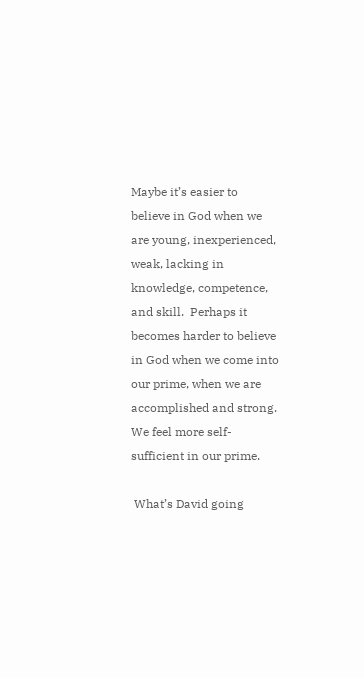Maybe it’s easier to believe in God when we are young, inexperienced, weak, lacking in knowledge, competence, and skill.  Perhaps it becomes harder to believe in God when we come into our prime, when we are accomplished and strong.  We feel more self-sufficient in our prime.

 What’s David going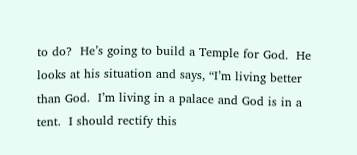to do?  He’s going to build a Temple for God.  He looks at his situation and says, “I’m living better than God.  I’m living in a palace and God is in a tent.  I should rectify this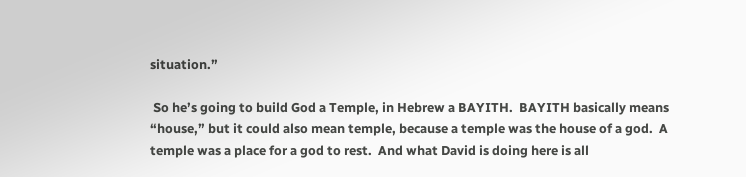situation.”

 So he’s going to build God a Temple, in Hebrew a BAYITH.  BAYITH basically means “house,” but it could also mean temple, because a temple was the house of a god.  A temple was a place for a god to rest.  And what David is doing here is all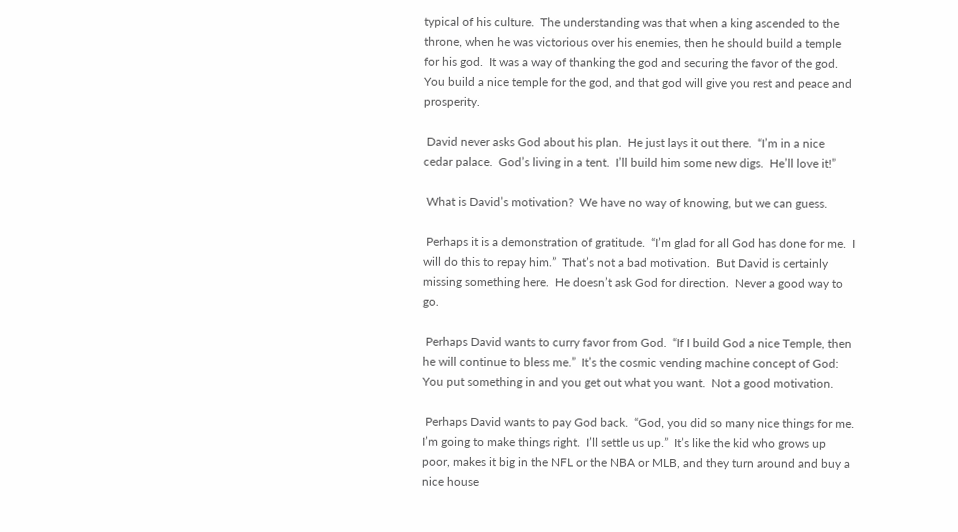typical of his culture.  The understanding was that when a king ascended to the throne, when he was victorious over his enemies, then he should build a temple for his god.  It was a way of thanking the god and securing the favor of the god.  You build a nice temple for the god, and that god will give you rest and peace and prosperity.

 David never asks God about his plan.  He just lays it out there.  “I’m in a nice cedar palace.  God’s living in a tent.  I’ll build him some new digs.  He’ll love it!”

 What is David’s motivation?  We have no way of knowing, but we can guess.

 Perhaps it is a demonstration of gratitude.  “I’m glad for all God has done for me.  I will do this to repay him.”  That’s not a bad motivation.  But David is certainly missing something here.  He doesn’t ask God for direction.  Never a good way to go.

 Perhaps David wants to curry favor from God.  “If I build God a nice Temple, then he will continue to bless me.”  It’s the cosmic vending machine concept of God:  You put something in and you get out what you want.  Not a good motivation.

 Perhaps David wants to pay God back.  “God, you did so many nice things for me.  I’m going to make things right.  I’ll settle us up.”  It’s like the kid who grows up poor, makes it big in the NFL or the NBA or MLB, and they turn around and buy a nice house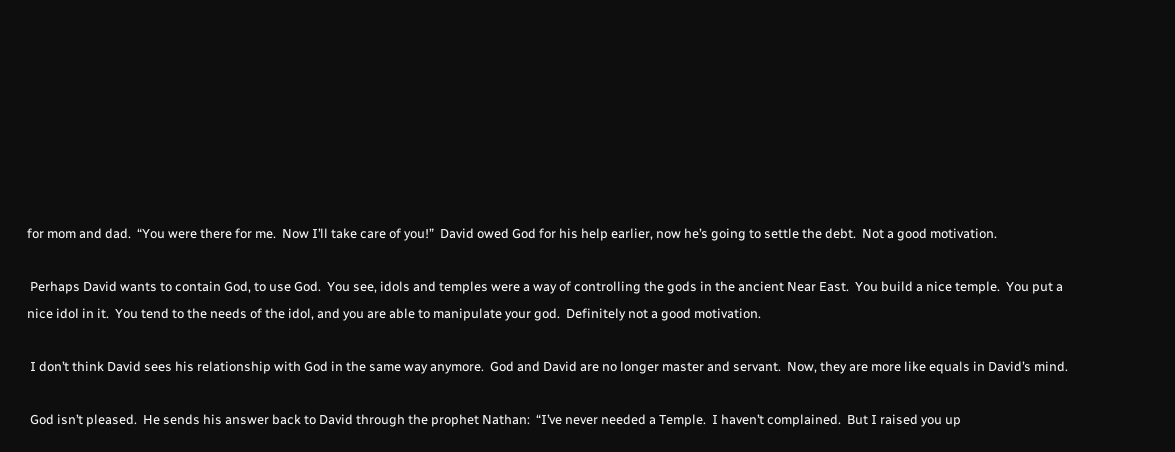for mom and dad.  “You were there for me.  Now I’ll take care of you!”  David owed God for his help earlier, now he’s going to settle the debt.  Not a good motivation.

 Perhaps David wants to contain God, to use God.  You see, idols and temples were a way of controlling the gods in the ancient Near East.  You build a nice temple.  You put a nice idol in it.  You tend to the needs of the idol, and you are able to manipulate your god.  Definitely not a good motivation.

 I don’t think David sees his relationship with God in the same way anymore.  God and David are no longer master and servant.  Now, they are more like equals in David’s mind.

 God isn’t pleased.  He sends his answer back to David through the prophet Nathan:  “I’ve never needed a Temple.  I haven’t complained.  But I raised you up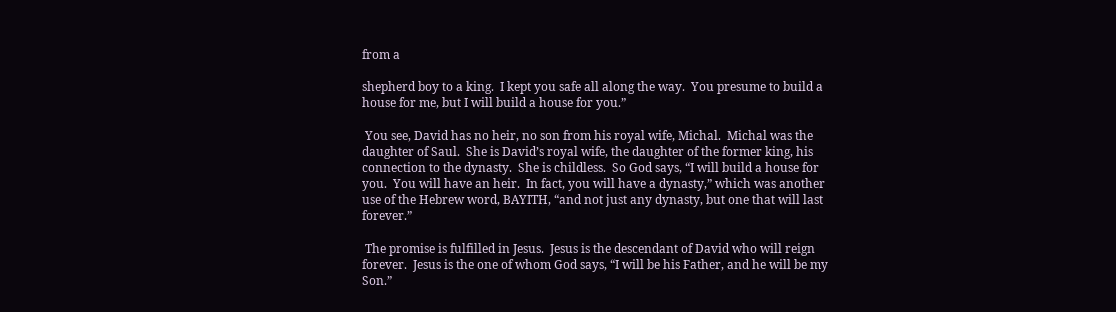from a

shepherd boy to a king.  I kept you safe all along the way.  You presume to build a house for me, but I will build a house for you.”

 You see, David has no heir, no son from his royal wife, Michal.  Michal was the daughter of Saul.  She is David’s royal wife, the daughter of the former king, his connection to the dynasty.  She is childless.  So God says, “I will build a house for you.  You will have an heir.  In fact, you will have a dynasty,” which was another use of the Hebrew word, BAYITH, “and not just any dynasty, but one that will last forever.”

 The promise is fulfilled in Jesus.  Jesus is the descendant of David who will reign forever.  Jesus is the one of whom God says, “I will be his Father, and he will be my Son.”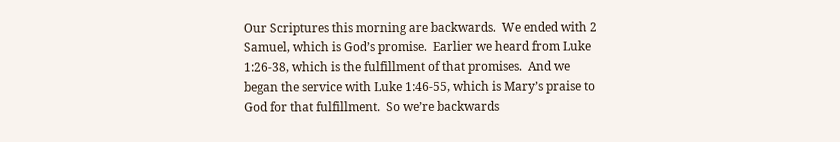Our Scriptures this morning are backwards.  We ended with 2 Samuel, which is God’s promise.  Earlier we heard from Luke 1:26-38, which is the fulfillment of that promises.  And we began the service with Luke 1:46-55, which is Mary’s praise to God for that fulfillment.  So we’re backwards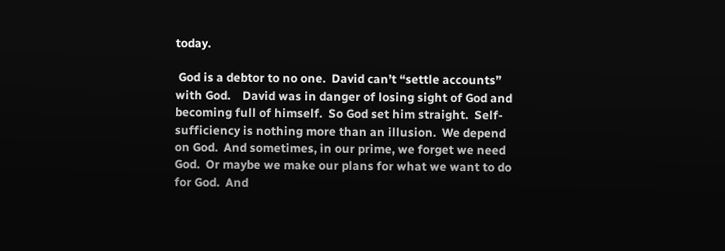today.

 God is a debtor to no one.  David can’t “settle accounts” with God.    David was in danger of losing sight of God and becoming full of himself.  So God set him straight.  Self-sufficiency is nothing more than an illusion.  We depend on God.  And sometimes, in our prime, we forget we need God.  Or maybe we make our plans for what we want to do for God.  And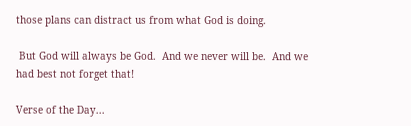those plans can distract us from what God is doing.

 But God will always be God.  And we never will be.  And we had best not forget that!

Verse of the Day...